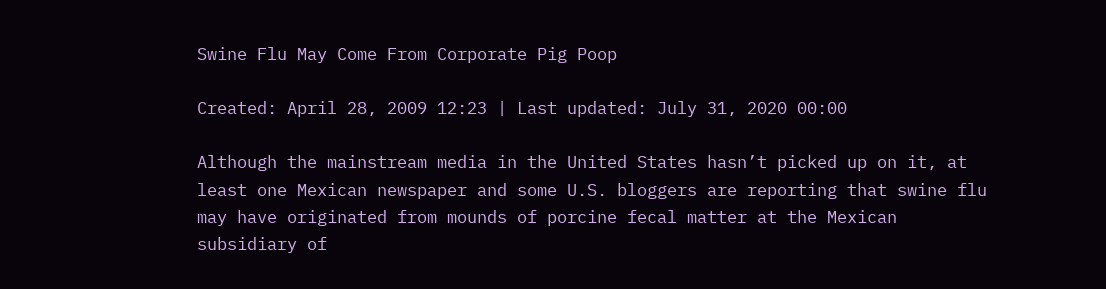Swine Flu May Come From Corporate Pig Poop

Created: April 28, 2009 12:23 | Last updated: July 31, 2020 00:00

Although the mainstream media in the United States hasn’t picked up on it, at least one Mexican newspaper and some U.S. bloggers are reporting that swine flu may have originated from mounds of porcine fecal matter at the Mexican subsidiary of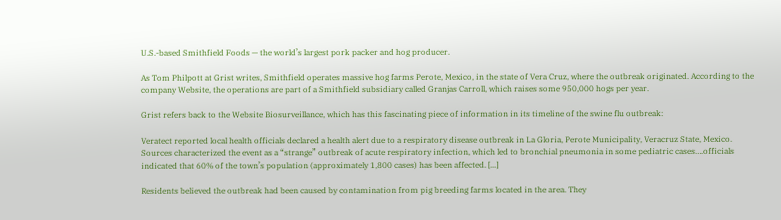U.S.-based Smithfield Foods — the world’s largest pork packer and hog producer.

As Tom Philpott at Grist writes, Smithfield operates massive hog farms Perote, Mexico, in the state of Vera Cruz, where the outbreak originated. According to the company Website, the operations are part of a Smithfield subsidiary called Granjas Carroll, which raises some 950,000 hogs per year.

Grist refers back to the Website Biosurveillance, which has this fascinating piece of information in its timeline of the swine flu outbreak:

Veratect reported local health officials declared a health alert due to a respiratory disease outbreak in La Gloria, Perote Municipality, Veracruz State, Mexico.  Sources characterized the event as a “strange” outbreak of acute respiratory infection, which led to bronchial pneumonia in some pediatric cases….officials indicated that 60% of the town’s population (approximately 1,800 cases) has been affected. [...]

Residents believed the outbreak had been caused by contamination from pig breeding farms located in the area. They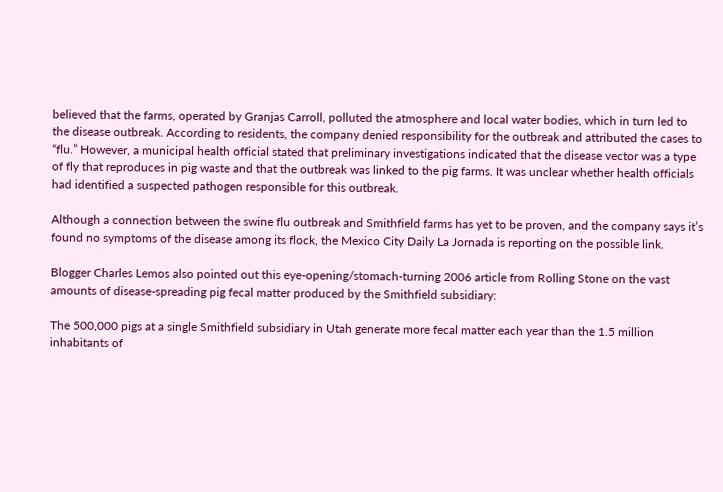believed that the farms, operated by Granjas Carroll, polluted the atmosphere and local water bodies, which in turn led to the disease outbreak. According to residents, the company denied responsibility for the outbreak and attributed the cases to “flu.” However, a municipal health official stated that preliminary investigations indicated that the disease vector was a type of fly that reproduces in pig waste and that the outbreak was linked to the pig farms. It was unclear whether health officials had identified a suspected pathogen responsible for this outbreak.

Although a connection between the swine flu outbreak and Smithfield farms has yet to be proven, and the company says it’s found no symptoms of the disease among its flock, the Mexico City Daily La Jornada is reporting on the possible link.

Blogger Charles Lemos also pointed out this eye-opening/stomach-turning 2006 article from Rolling Stone on the vast amounts of disease-spreading pig fecal matter produced by the Smithfield subsidiary:

The 500,000 pigs at a single Smithfield subsidiary in Utah generate more fecal matter each year than the 1.5 million inhabitants of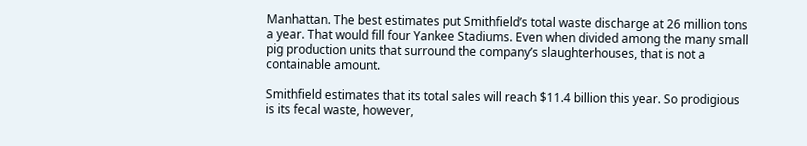Manhattan. The best estimates put Smithfield’s total waste discharge at 26 million tons a year. That would fill four Yankee Stadiums. Even when divided among the many small pig production units that surround the company’s slaughterhouses, that is not a containable amount.

Smithfield estimates that its total sales will reach $11.4 billion this year. So prodigious is its fecal waste, however,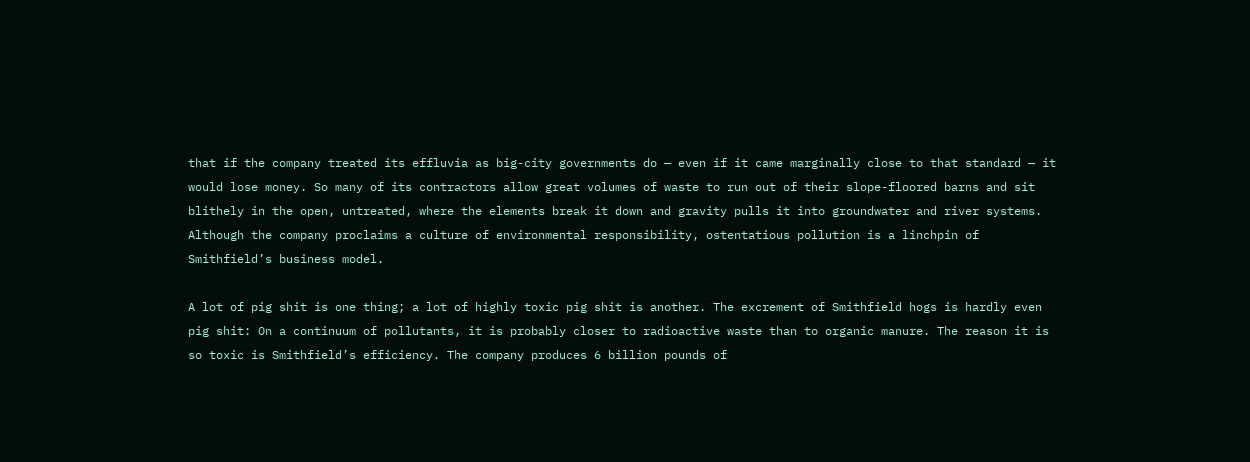that if the company treated its effluvia as big-city governments do — even if it came marginally close to that standard — it would lose money. So many of its contractors allow great volumes of waste to run out of their slope-floored barns and sit blithely in the open, untreated, where the elements break it down and gravity pulls it into groundwater and river systems. Although the company proclaims a culture of environmental responsibility, ostentatious pollution is a linchpin of Smithfield’s business model.

A lot of pig shit is one thing; a lot of highly toxic pig shit is another. The excrement of Smithfield hogs is hardly even pig shit: On a continuum of pollutants, it is probably closer to radioactive waste than to organic manure. The reason it is so toxic is Smithfield’s efficiency. The company produces 6 billion pounds of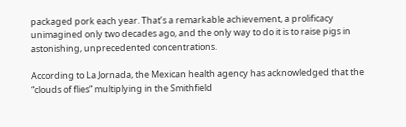packaged pork each year. That’s a remarkable achievement, a prolificacy unimagined only two decades ago, and the only way to do it is to raise pigs in astonishing, unprecedented concentrations.

According to La Jornada, the Mexican health agency has acknowledged that the “clouds of flies” multiplying in the Smithfield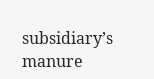subsidiary’s manure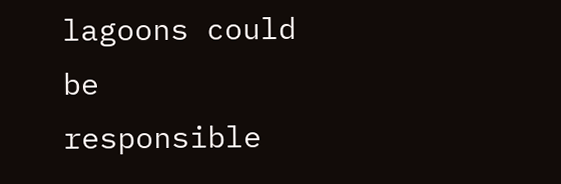lagoons could be responsible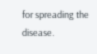for spreading the disease.